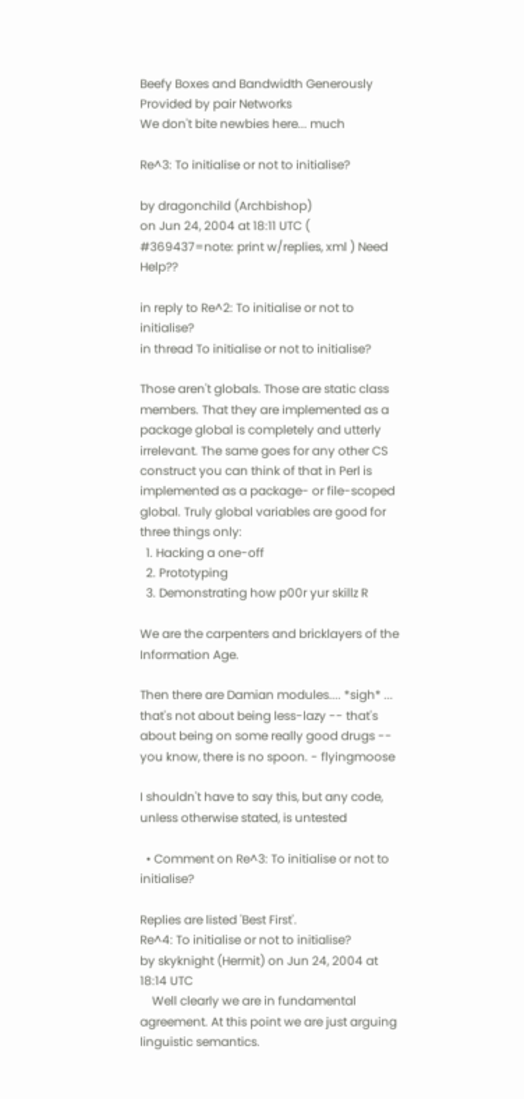Beefy Boxes and Bandwidth Generously Provided by pair Networks
We don't bite newbies here... much

Re^3: To initialise or not to initialise?

by dragonchild (Archbishop)
on Jun 24, 2004 at 18:11 UTC ( #369437=note: print w/replies, xml ) Need Help??

in reply to Re^2: To initialise or not to initialise?
in thread To initialise or not to initialise?

Those aren't globals. Those are static class members. That they are implemented as a package global is completely and utterly irrelevant. The same goes for any other CS construct you can think of that in Perl is implemented as a package- or file-scoped global. Truly global variables are good for three things only:
  1. Hacking a one-off
  2. Prototyping
  3. Demonstrating how p00r yur skillz R

We are the carpenters and bricklayers of the Information Age.

Then there are Damian modules.... *sigh* ... that's not about being less-lazy -- that's about being on some really good drugs -- you know, there is no spoon. - flyingmoose

I shouldn't have to say this, but any code, unless otherwise stated, is untested

  • Comment on Re^3: To initialise or not to initialise?

Replies are listed 'Best First'.
Re^4: To initialise or not to initialise?
by skyknight (Hermit) on Jun 24, 2004 at 18:14 UTC
    Well clearly we are in fundamental agreement. At this point we are just arguing linguistic semantics.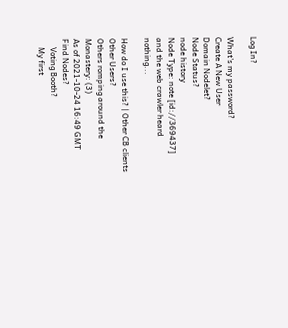Log In?

What's my password?
Create A New User
Domain Nodelet?
Node Status?
node history
Node Type: note [id://369437]
and the web crawler heard nothing...

How do I use this? | Other CB clients
Other Users?
Others romping around the Monastery: (3)
As of 2021-10-24 16:49 GMT
Find Nodes?
    Voting Booth?
    My first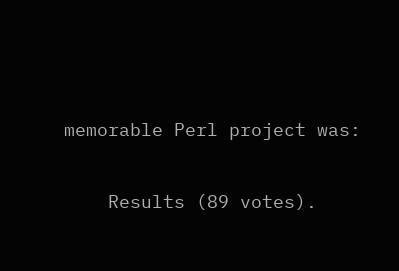memorable Perl project was:

    Results (89 votes).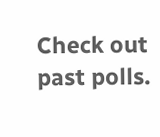Check out past polls.